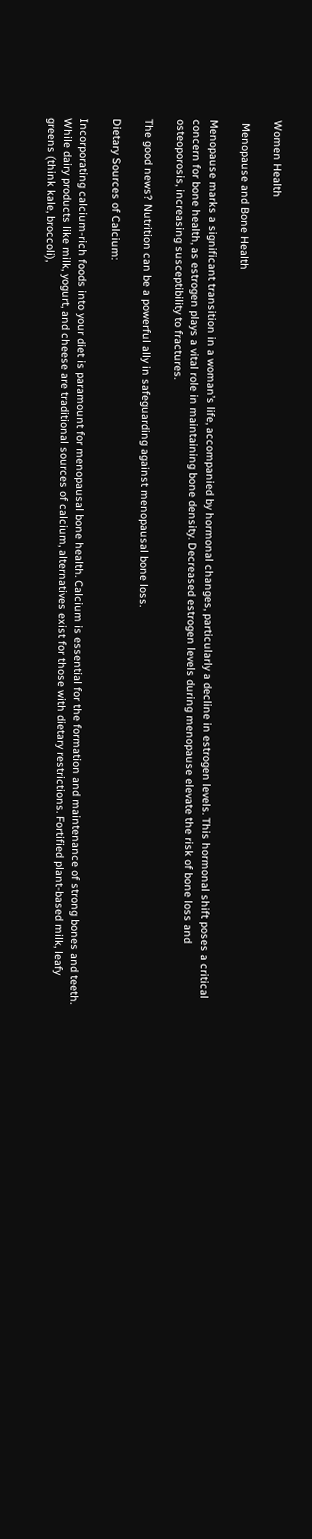Women Health

 Menopause and Bone Health

Menopause marks a significant transition in a woman’s life, accompanied by hormonal changes, particularly a decline in estrogen levels. This hormonal shift poses a critical concern for bone health, as estrogen plays a vital role in maintaining bone density. Decreased estrogen levels during menopause elevate the risk of bone loss and osteoporosis, increasing susceptibility to fractures.

The good news? Nutrition can be a powerful ally in safeguarding against menopausal bone loss.

Dietary Sources of Calcium:

Incorporating calcium-rich foods into your diet is paramount for menopausal bone health. Calcium is essential for the formation and maintenance of strong bones and teeth. While dairy products like milk, yogurt, and cheese are traditional sources of calcium, alternatives exist for those with dietary restrictions. Fortified plant-based milk, leafy greens (think kale, broccoli),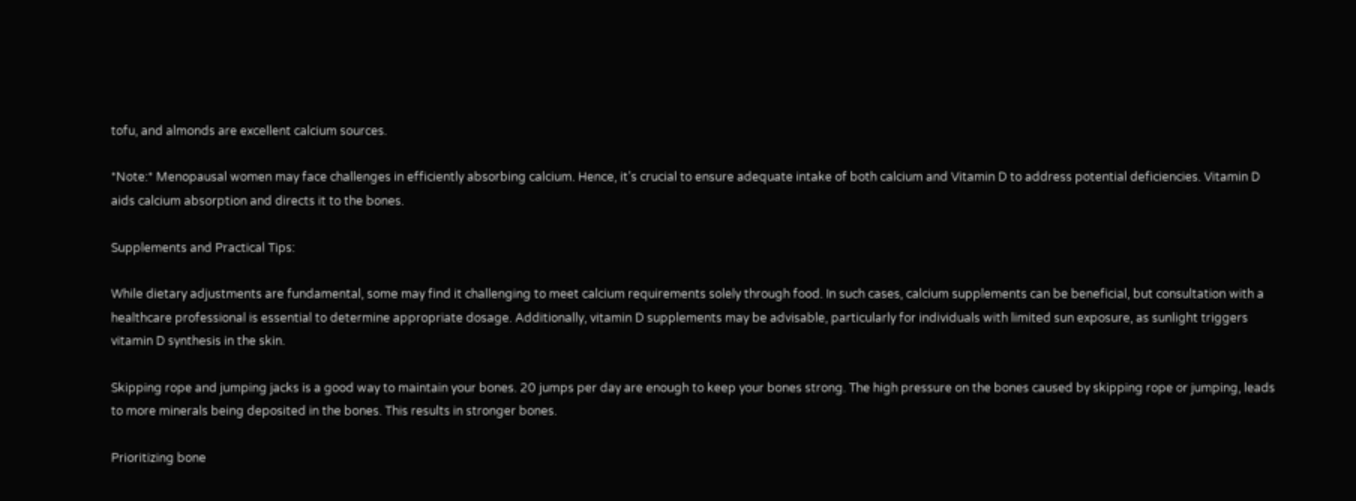tofu, and almonds are excellent calcium sources.

*Note:* Menopausal women may face challenges in efficiently absorbing calcium. Hence, it’s crucial to ensure adequate intake of both calcium and Vitamin D to address potential deficiencies. Vitamin D aids calcium absorption and directs it to the bones.

Supplements and Practical Tips:

While dietary adjustments are fundamental, some may find it challenging to meet calcium requirements solely through food. In such cases, calcium supplements can be beneficial, but consultation with a healthcare professional is essential to determine appropriate dosage. Additionally, vitamin D supplements may be advisable, particularly for individuals with limited sun exposure, as sunlight triggers vitamin D synthesis in the skin.

Skipping rope and jumping jacks is a good way to maintain your bones. 20 jumps per day are enough to keep your bones strong. The high pressure on the bones caused by skipping rope or jumping, leads to more minerals being deposited in the bones. This results in stronger bones.

Prioritizing bone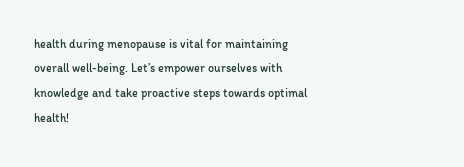health during menopause is vital for maintaining overall well-being. Let’s empower ourselves with knowledge and take proactive steps towards optimal health!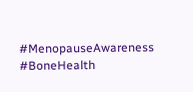#MenopauseAwareness #BoneHealth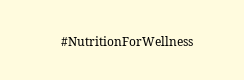#NutritionForWellness